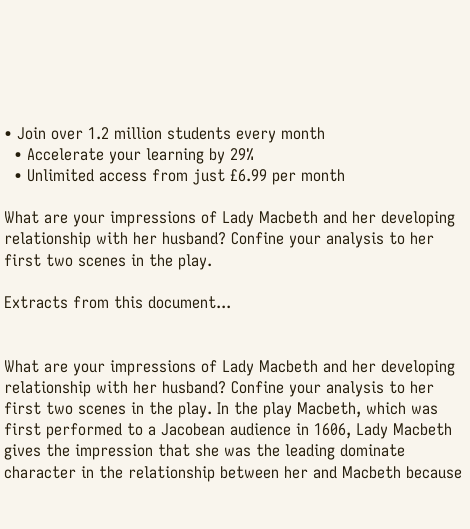• Join over 1.2 million students every month
  • Accelerate your learning by 29%
  • Unlimited access from just £6.99 per month

What are your impressions of Lady Macbeth and her developing relationship with her husband? Confine your analysis to her first two scenes in the play.

Extracts from this document...


What are your impressions of Lady Macbeth and her developing relationship with her husband? Confine your analysis to her first two scenes in the play. In the play Macbeth, which was first performed to a Jacobean audience in 1606, Lady Macbeth gives the impression that she was the leading dominate character in the relationship between her and Macbeth because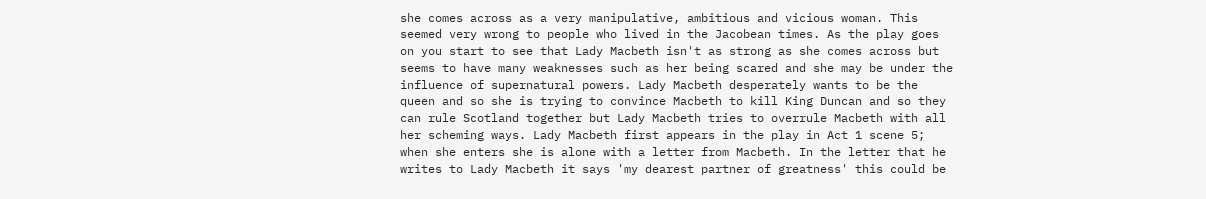she comes across as a very manipulative, ambitious and vicious woman. This seemed very wrong to people who lived in the Jacobean times. As the play goes on you start to see that Lady Macbeth isn't as strong as she comes across but seems to have many weaknesses such as her being scared and she may be under the influence of supernatural powers. Lady Macbeth desperately wants to be the queen and so she is trying to convince Macbeth to kill King Duncan and so they can rule Scotland together but Lady Macbeth tries to overrule Macbeth with all her scheming ways. Lady Macbeth first appears in the play in Act 1 scene 5; when she enters she is alone with a letter from Macbeth. In the letter that he writes to Lady Macbeth it says 'my dearest partner of greatness' this could be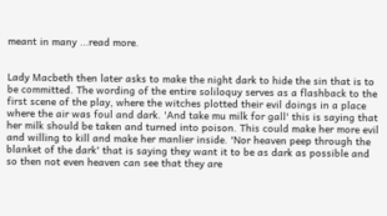meant in many ...read more.


Lady Macbeth then later asks to make the night dark to hide the sin that is to be committed. The wording of the entire soliloquy serves as a flashback to the first scene of the play, where the witches plotted their evil doings in a place where the air was foul and dark. 'And take mu milk for gall' this is saying that her milk should be taken and turned into poison. This could make her more evil and willing to kill and make her manlier inside. 'Nor heaven peep through the blanket of the dark' that is saying they want it to be as dark as possible and so then not even heaven can see that they are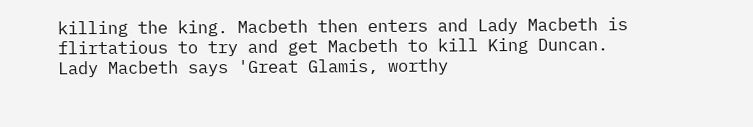killing the king. Macbeth then enters and Lady Macbeth is flirtatious to try and get Macbeth to kill King Duncan. Lady Macbeth says 'Great Glamis, worthy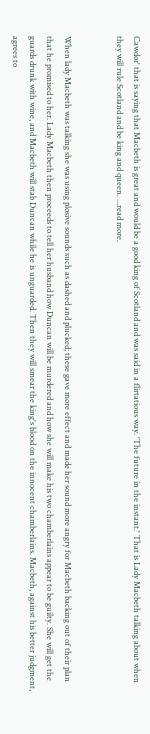Cawdor' that is saying that Macbeth is great and would be a good king of Scotland and was said in a flirtatious way. 'The future in the instant.' That is Lady Macbeth talking about when they will rule Scotland and be king and queen. ...read more.


When lady Macbeth was talking she was using plosive sounds such as dashed and plucked; these gave more effect and made her sound more angry for Macbeth backing out of their plan that he promised to her. Lady Macbeth then proceeds to tell her husband how Duncan will be murdered and how she will make his two chamberlains appear to be guilty. She will get the guards drunk with wine, and Macbeth will stab Duncan while he is unguarded. Then they will smear the king's blood on the innocent chamberlains. Macbeth, against his better judgment, agrees to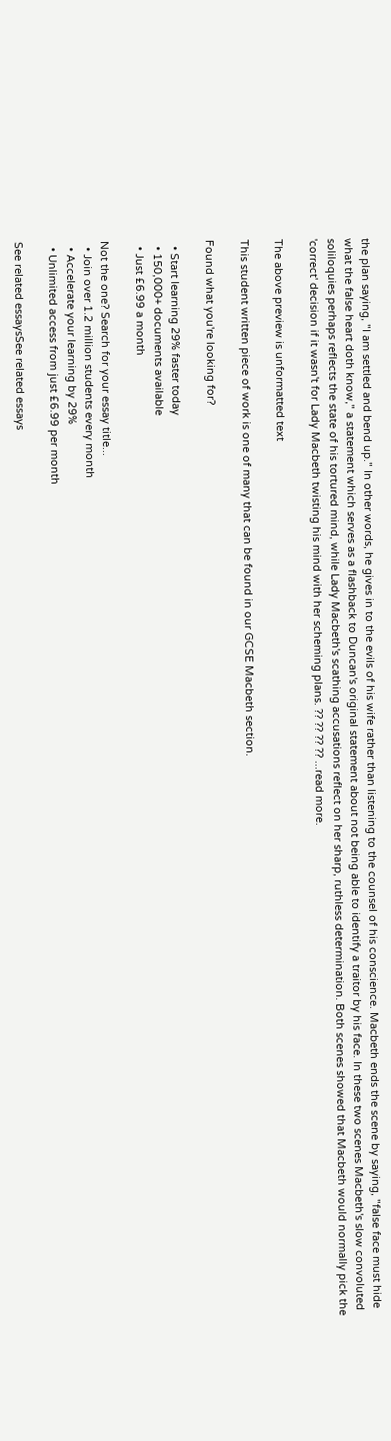the plan saying, "I am settled and bend up." In other words, he gives in to the evils of his wife rather than listening to the counsel of his conscience. Macbeth ends the scene by saying, "false face must hide what the false heart doth know," a statement which serves as a flashback to Duncan's original statement about not being able to identify a traitor by his face. In these two scenes Macbeth's slow convoluted soliloquies perhaps reflects the state of his tortured mind, while Lady Macbeth's scathing accusations reflect on her sharp, ruthless determination. Both scenes showed that Macbeth would normally pick the 'correct' decision if it wasn't for Lady Macbeth twisting his mind with her scheming plans. ?? ?? ?? ?? ...read more.

The above preview is unformatted text

This student written piece of work is one of many that can be found in our GCSE Macbeth section.

Found what you're looking for?

  • Start learning 29% faster today
  • 150,000+ documents available
  • Just £6.99 a month

Not the one? Search for your essay title...
  • Join over 1.2 million students every month
  • Accelerate your learning by 29%
  • Unlimited access from just £6.99 per month

See related essaysSee related essays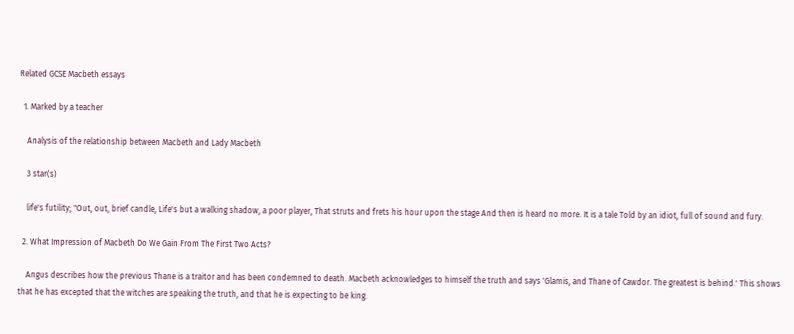Related GCSE Macbeth essays

  1. Marked by a teacher

    Analysis of the relationship between Macbeth and Lady Macbeth

    3 star(s)

    life's futility; "Out, out, brief candle, Life's but a walking shadow, a poor player, That struts and frets his hour upon the stage And then is heard no more. It is a tale Told by an idiot, full of sound and fury.

  2. What Impression of Macbeth Do We Gain From The First Two Acts?

    Angus describes how the previous Thane is a traitor and has been condemned to death. Macbeth acknowledges to himself the truth and says 'Glamis, and Thane of Cawdor. The greatest is behind.' This shows that he has excepted that the witches are speaking the truth, and that he is expecting to be king.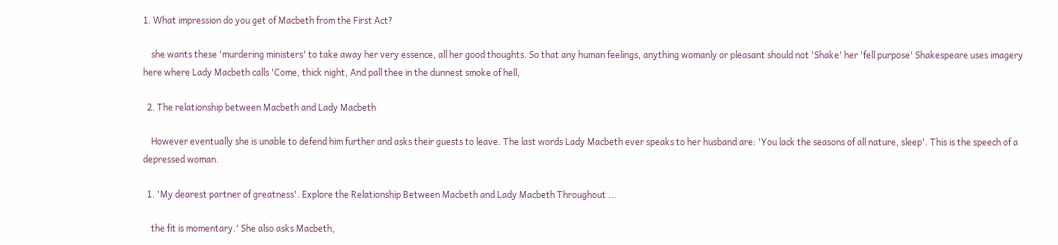1. What impression do you get of Macbeth from the First Act?

    she wants these 'murdering ministers' to take away her very essence, all her good thoughts. So that any human feelings, anything womanly or pleasant should not 'Shake' her 'fell purpose' Shakespeare uses imagery here where Lady Macbeth calls 'Come, thick night, And pall thee in the dunnest smoke of hell,

  2. The relationship between Macbeth and Lady Macbeth

    However eventually she is unable to defend him further and asks their guests to leave. The last words Lady Macbeth ever speaks to her husband are: 'You lack the seasons of all nature, sleep'. This is the speech of a depressed woman.

  1. 'My dearest partner of greatness'. Explore the Relationship Between Macbeth and Lady Macbeth Throughout ...

    the fit is momentary.' She also asks Macbeth,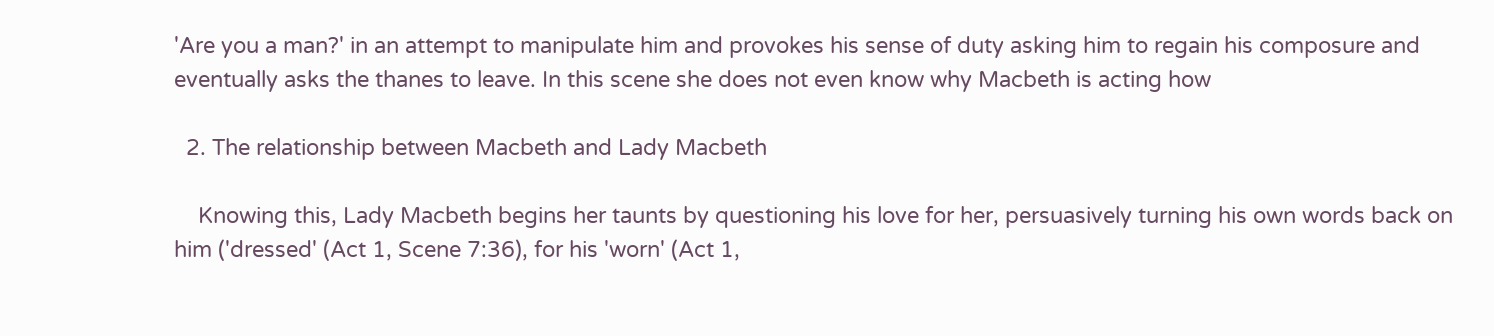'Are you a man?' in an attempt to manipulate him and provokes his sense of duty asking him to regain his composure and eventually asks the thanes to leave. In this scene she does not even know why Macbeth is acting how

  2. The relationship between Macbeth and Lady Macbeth

    Knowing this, Lady Macbeth begins her taunts by questioning his love for her, persuasively turning his own words back on him ('dressed' (Act 1, Scene 7:36), for his 'worn' (Act 1,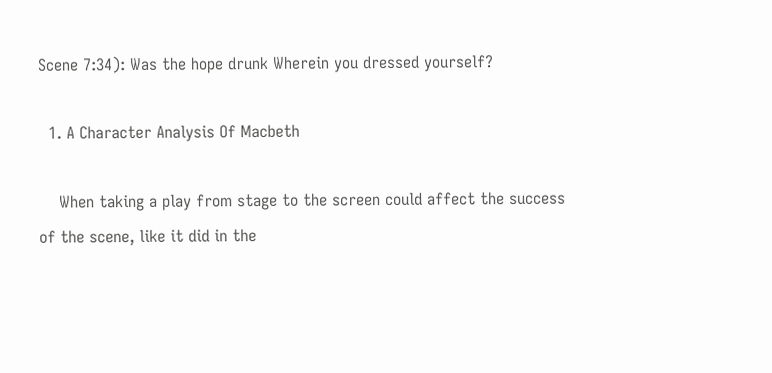Scene 7:34): Was the hope drunk Wherein you dressed yourself?

  1. A Character Analysis Of Macbeth

    When taking a play from stage to the screen could affect the success of the scene, like it did in the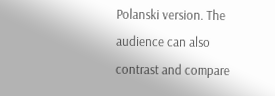Polanski version. The audience can also contrast and compare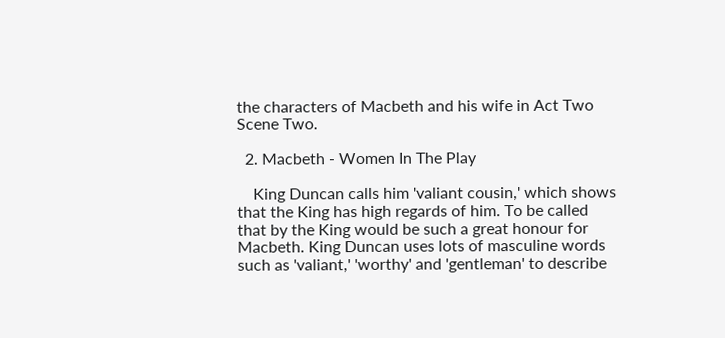the characters of Macbeth and his wife in Act Two Scene Two.

  2. Macbeth - Women In The Play

    King Duncan calls him 'valiant cousin,' which shows that the King has high regards of him. To be called that by the King would be such a great honour for Macbeth. King Duncan uses lots of masculine words such as 'valiant,' 'worthy' and 'gentleman' to describe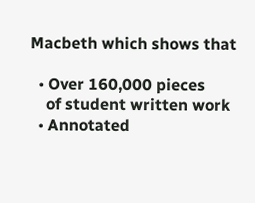Macbeth which shows that

  • Over 160,000 pieces
    of student written work
  • Annotated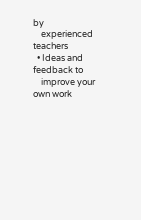by
    experienced teachers
  • Ideas and feedback to
    improve your own work